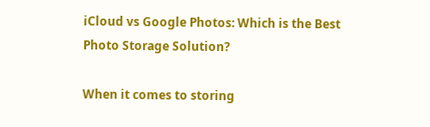iCloud vs Google Photos: Which is the Best Photo Storage Solution?

When it comes to storing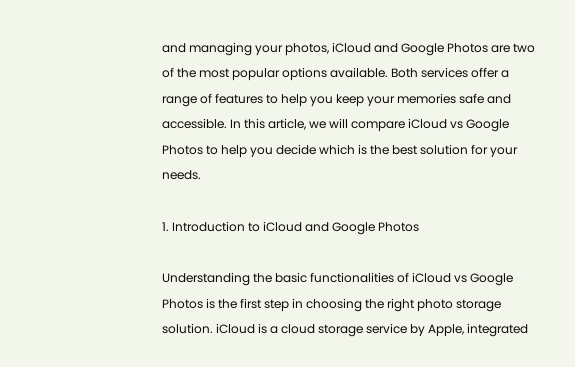and managing your photos, iCloud and Google Photos are two of the most popular options available. Both services offer a range of features to help you keep your memories safe and accessible. In this article, we will compare iCloud vs Google Photos to help you decide which is the best solution for your needs.

1. Introduction to iCloud and Google Photos

Understanding the basic functionalities of iCloud vs Google Photos is the first step in choosing the right photo storage solution. iCloud is a cloud storage service by Apple, integrated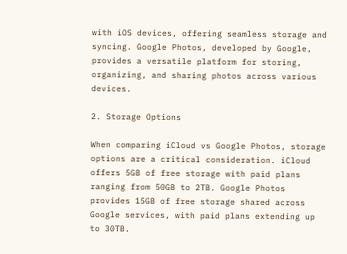with iOS devices, offering seamless storage and syncing. Google Photos, developed by Google, provides a versatile platform for storing, organizing, and sharing photos across various devices.

2. Storage Options

When comparing iCloud vs Google Photos, storage options are a critical consideration. iCloud offers 5GB of free storage with paid plans ranging from 50GB to 2TB. Google Photos provides 15GB of free storage shared across Google services, with paid plans extending up to 30TB.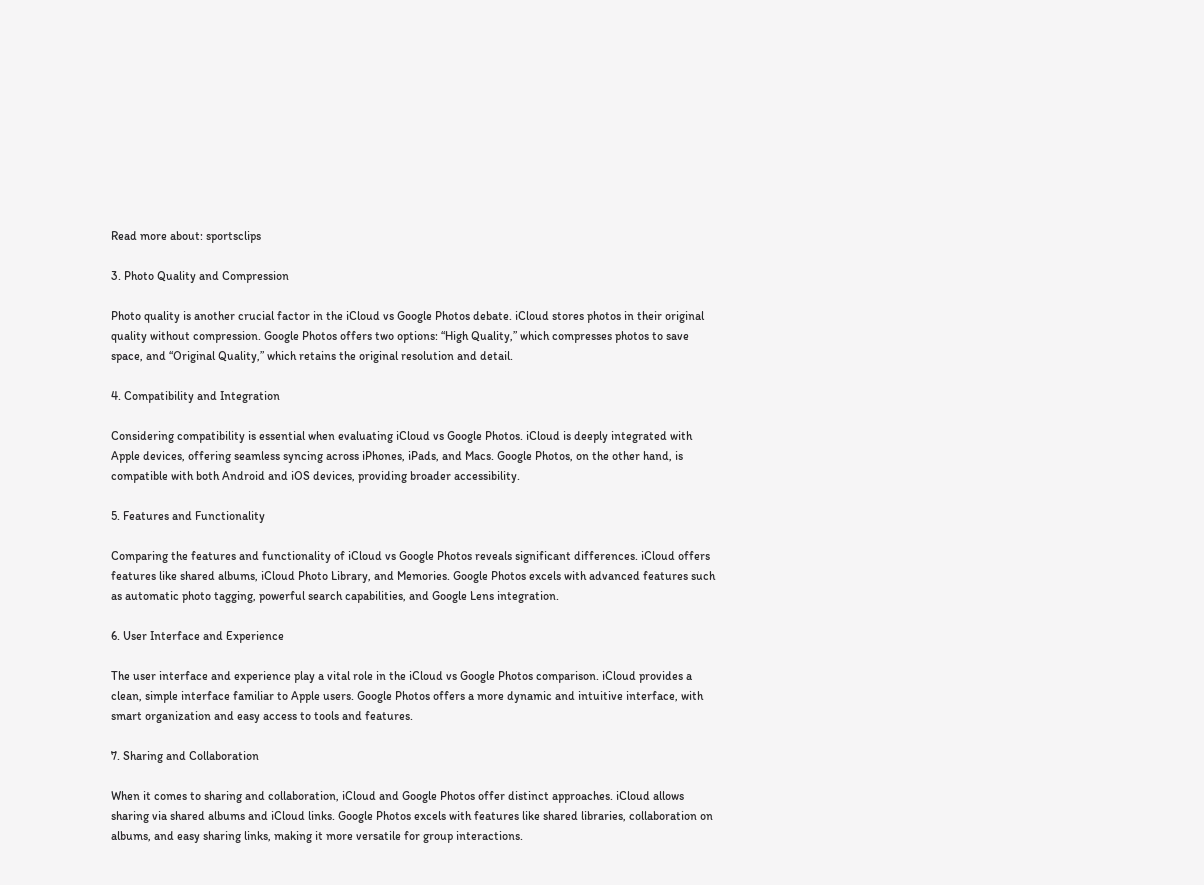Read more about: sportsclips

3. Photo Quality and Compression

Photo quality is another crucial factor in the iCloud vs Google Photos debate. iCloud stores photos in their original quality without compression. Google Photos offers two options: “High Quality,” which compresses photos to save space, and “Original Quality,” which retains the original resolution and detail.

4. Compatibility and Integration

Considering compatibility is essential when evaluating iCloud vs Google Photos. iCloud is deeply integrated with Apple devices, offering seamless syncing across iPhones, iPads, and Macs. Google Photos, on the other hand, is compatible with both Android and iOS devices, providing broader accessibility.

5. Features and Functionality

Comparing the features and functionality of iCloud vs Google Photos reveals significant differences. iCloud offers features like shared albums, iCloud Photo Library, and Memories. Google Photos excels with advanced features such as automatic photo tagging, powerful search capabilities, and Google Lens integration.

6. User Interface and Experience

The user interface and experience play a vital role in the iCloud vs Google Photos comparison. iCloud provides a clean, simple interface familiar to Apple users. Google Photos offers a more dynamic and intuitive interface, with smart organization and easy access to tools and features.

7. Sharing and Collaboration

When it comes to sharing and collaboration, iCloud and Google Photos offer distinct approaches. iCloud allows sharing via shared albums and iCloud links. Google Photos excels with features like shared libraries, collaboration on albums, and easy sharing links, making it more versatile for group interactions.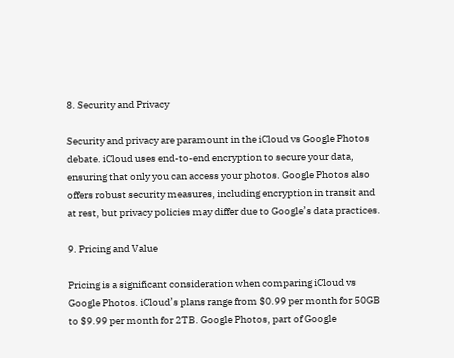8. Security and Privacy

Security and privacy are paramount in the iCloud vs Google Photos debate. iCloud uses end-to-end encryption to secure your data, ensuring that only you can access your photos. Google Photos also offers robust security measures, including encryption in transit and at rest, but privacy policies may differ due to Google’s data practices.

9. Pricing and Value

Pricing is a significant consideration when comparing iCloud vs Google Photos. iCloud’s plans range from $0.99 per month for 50GB to $9.99 per month for 2TB. Google Photos, part of Google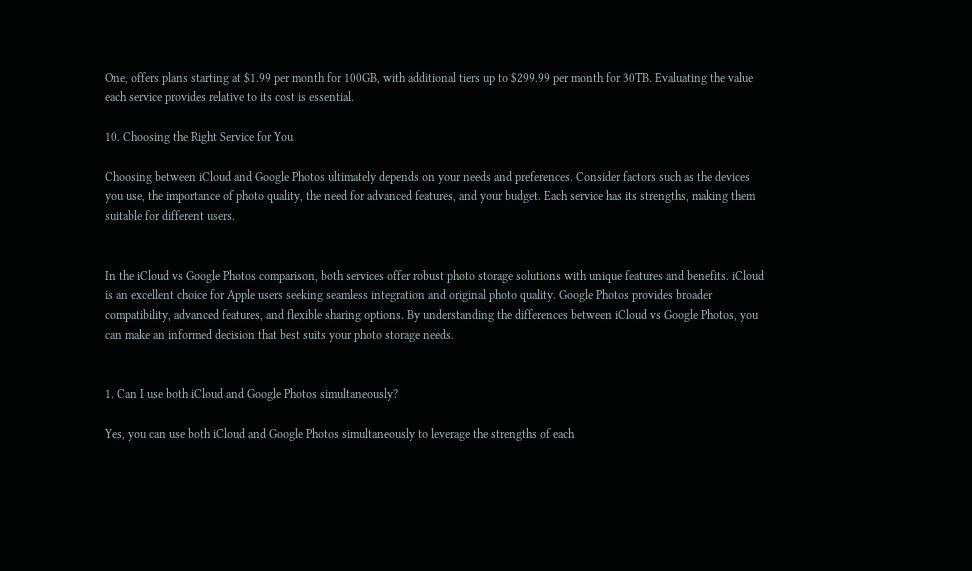One, offers plans starting at $1.99 per month for 100GB, with additional tiers up to $299.99 per month for 30TB. Evaluating the value each service provides relative to its cost is essential.

10. Choosing the Right Service for You

Choosing between iCloud and Google Photos ultimately depends on your needs and preferences. Consider factors such as the devices you use, the importance of photo quality, the need for advanced features, and your budget. Each service has its strengths, making them suitable for different users.


In the iCloud vs Google Photos comparison, both services offer robust photo storage solutions with unique features and benefits. iCloud is an excellent choice for Apple users seeking seamless integration and original photo quality. Google Photos provides broader compatibility, advanced features, and flexible sharing options. By understanding the differences between iCloud vs Google Photos, you can make an informed decision that best suits your photo storage needs.


1. Can I use both iCloud and Google Photos simultaneously?

Yes, you can use both iCloud and Google Photos simultaneously to leverage the strengths of each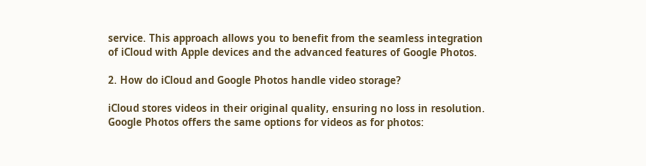service. This approach allows you to benefit from the seamless integration of iCloud with Apple devices and the advanced features of Google Photos.

2. How do iCloud and Google Photos handle video storage?

iCloud stores videos in their original quality, ensuring no loss in resolution. Google Photos offers the same options for videos as for photos: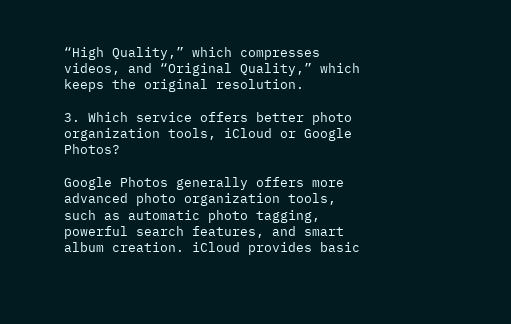“High Quality,” which compresses videos, and “Original Quality,” which keeps the original resolution.

3. Which service offers better photo organization tools, iCloud or Google Photos?

Google Photos generally offers more advanced photo organization tools, such as automatic photo tagging, powerful search features, and smart album creation. iCloud provides basic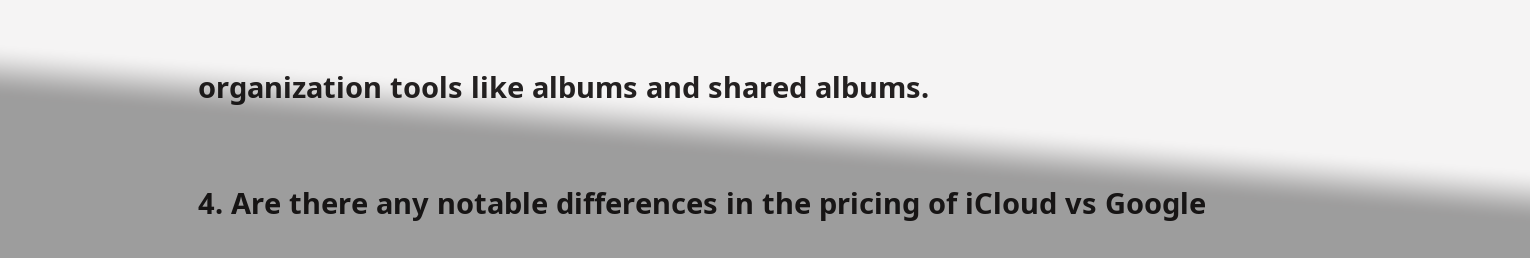organization tools like albums and shared albums.

4. Are there any notable differences in the pricing of iCloud vs Google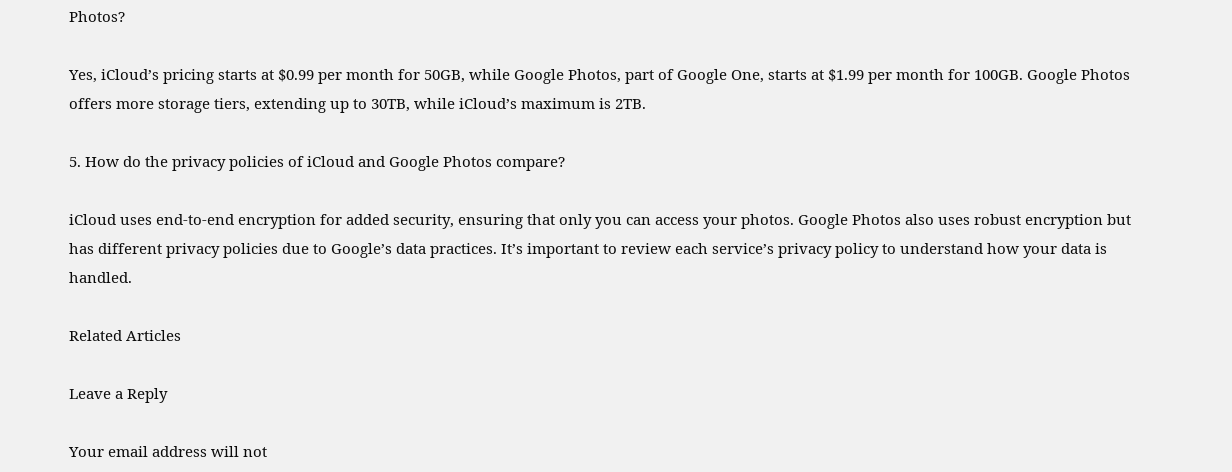Photos?

Yes, iCloud’s pricing starts at $0.99 per month for 50GB, while Google Photos, part of Google One, starts at $1.99 per month for 100GB. Google Photos offers more storage tiers, extending up to 30TB, while iCloud’s maximum is 2TB.

5. How do the privacy policies of iCloud and Google Photos compare?

iCloud uses end-to-end encryption for added security, ensuring that only you can access your photos. Google Photos also uses robust encryption but has different privacy policies due to Google’s data practices. It’s important to review each service’s privacy policy to understand how your data is handled.

Related Articles

Leave a Reply

Your email address will not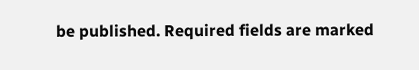be published. Required fields are marked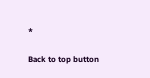*

Back to top button